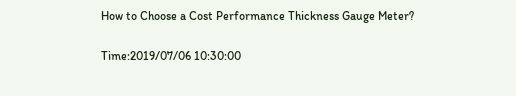How to Choose a Cost Performance Thickness Gauge Meter?

Time:2019/07/06 10:30:00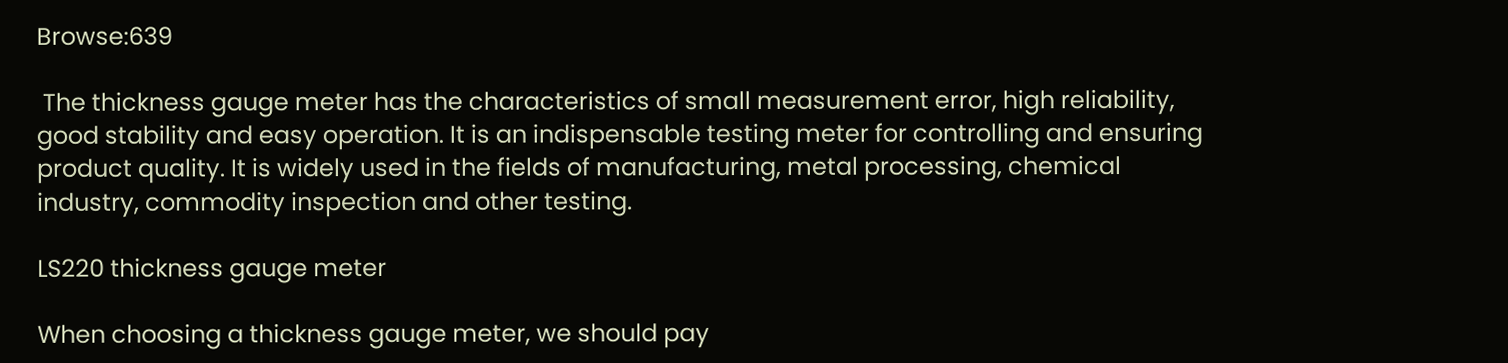Browse:639

 The thickness gauge meter has the characteristics of small measurement error, high reliability, good stability and easy operation. It is an indispensable testing meter for controlling and ensuring product quality. It is widely used in the fields of manufacturing, metal processing, chemical industry, commodity inspection and other testing.

LS220 thickness gauge meter

When choosing a thickness gauge meter, we should pay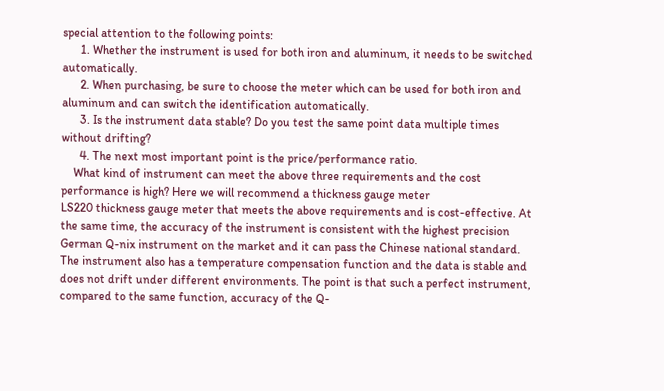special attention to the following points:
      1. Whether the instrument is used for both iron and aluminum, it needs to be switched automatically.
      2. When purchasing, be sure to choose the meter which can be used for both iron and aluminum and can switch the identification automatically.
      3. Is the instrument data stable? Do you test the same point data multiple times without drifting?
      4. The next most important point is the price/performance ratio.
    What kind of instrument can meet the above three requirements and the cost performance is high? Here we will recommend a thickness gauge meter
LS220 thickness gauge meter that meets the above requirements and is cost-effective. At the same time, the accuracy of the instrument is consistent with the highest precision German Q-nix instrument on the market and it can pass the Chinese national standard. The instrument also has a temperature compensation function and the data is stable and does not drift under different environments. The point is that such a perfect instrument, compared to the same function, accuracy of the Q-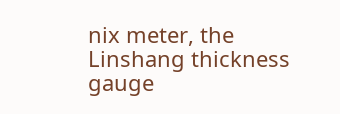nix meter, the Linshang thickness gauge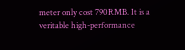meter only cost 790RMB. It is a veritable high-performance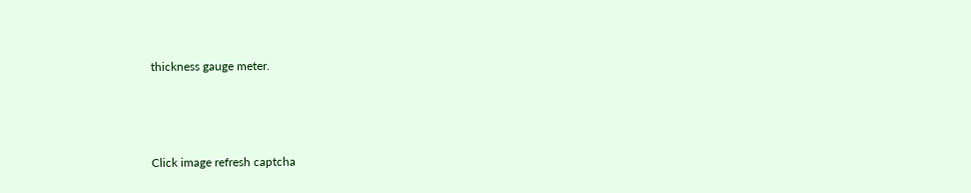thickness gauge meter.



Click image refresh captcha